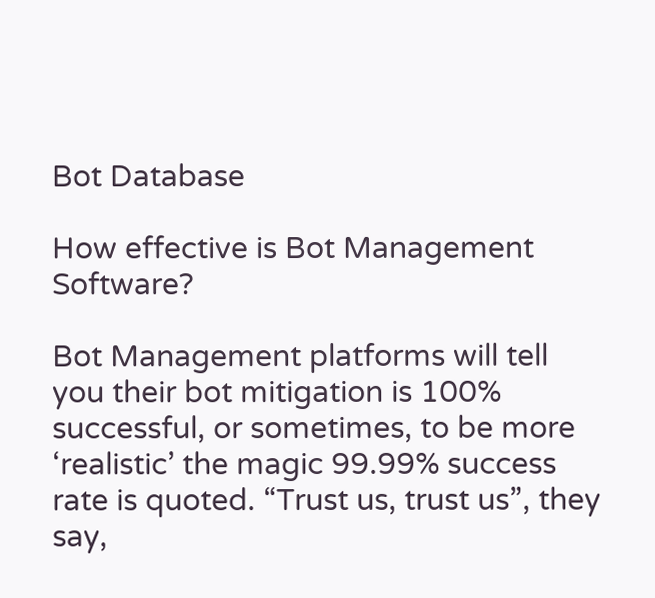Bot Database

How effective is Bot Management Software?

Bot Management platforms will tell you their bot mitigation is 100% successful, or sometimes, to be more ‘realistic’ the magic 99.99% success rate is quoted. “Trust us, trust us”, they say,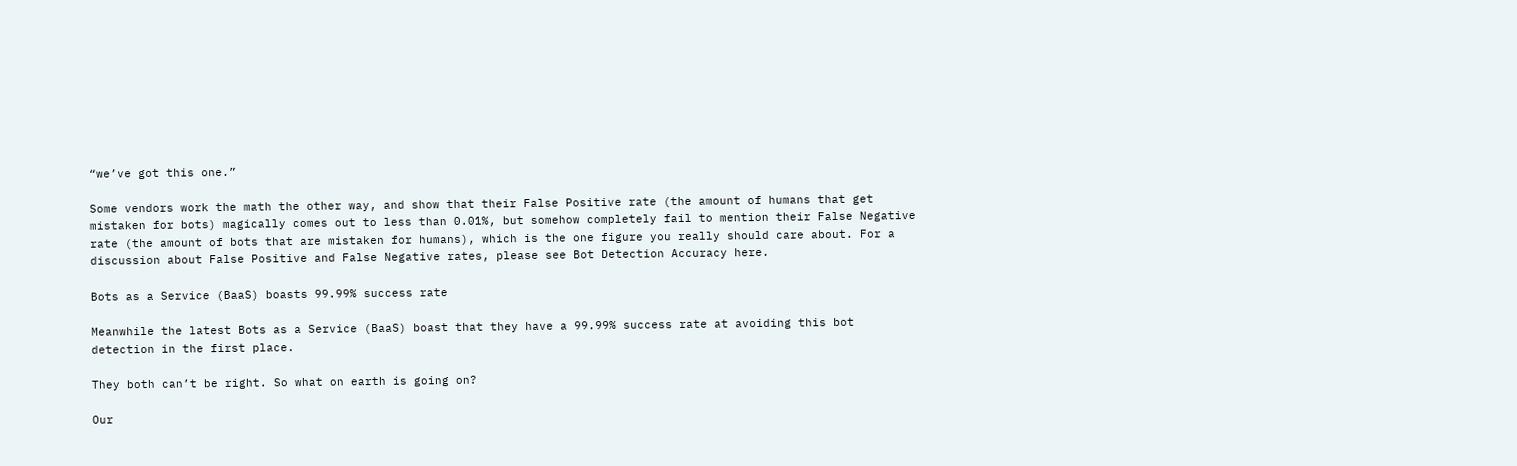“we’ve got this one.”

Some vendors work the math the other way, and show that their False Positive rate (the amount of humans that get mistaken for bots) magically comes out to less than 0.01%, but somehow completely fail to mention their False Negative rate (the amount of bots that are mistaken for humans), which is the one figure you really should care about. For a discussion about False Positive and False Negative rates, please see Bot Detection Accuracy here.

Bots as a Service (BaaS) boasts 99.99% success rate

Meanwhile the latest Bots as a Service (BaaS) boast that they have a 99.99% success rate at avoiding this bot detection in the first place.

They both can’t be right. So what on earth is going on?

Our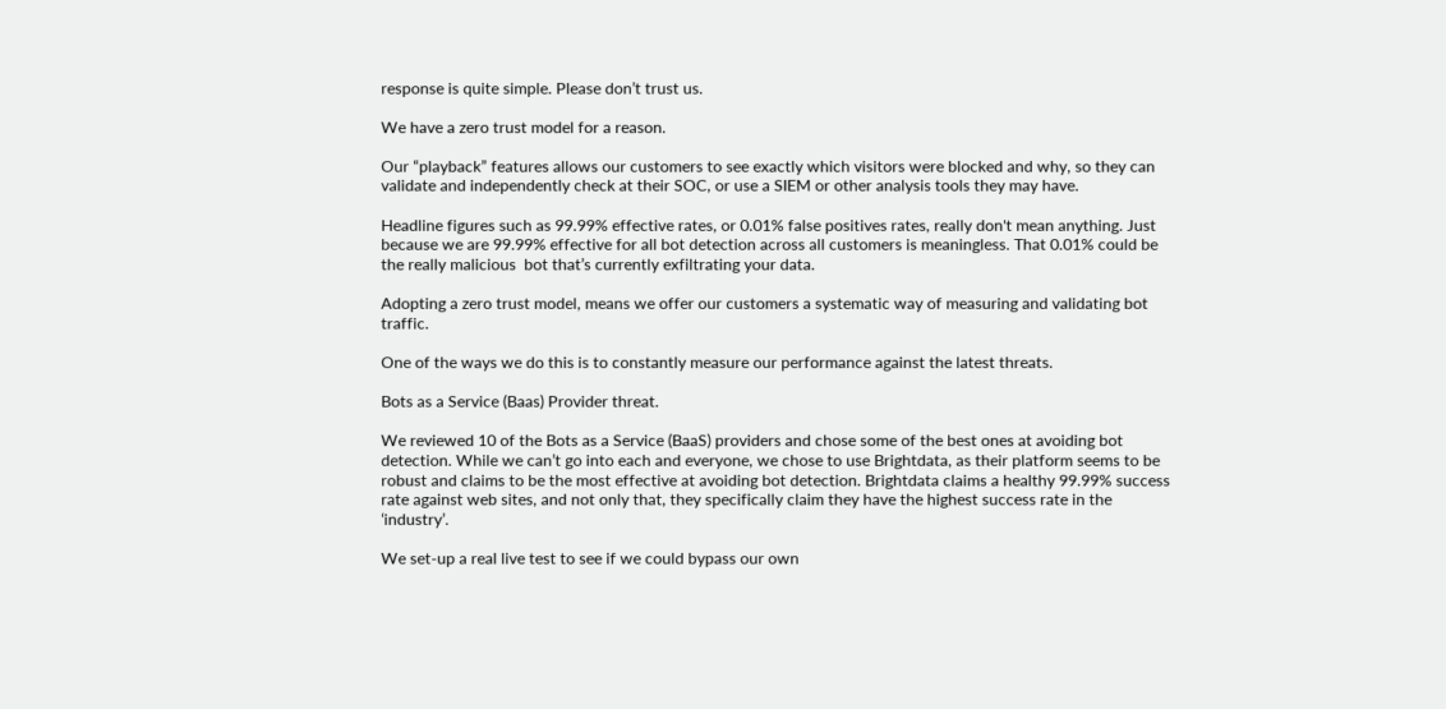response is quite simple. Please don’t trust us.

We have a zero trust model for a reason.

Our “playback” features allows our customers to see exactly which visitors were blocked and why, so they can validate and independently check at their SOC, or use a SIEM or other analysis tools they may have.

Headline figures such as 99.99% effective rates, or 0.01% false positives rates, really don't mean anything. Just because we are 99.99% effective for all bot detection across all customers is meaningless. That 0.01% could be the really malicious  bot that’s currently exfiltrating your data.

Adopting a zero trust model, means we offer our customers a systematic way of measuring and validating bot traffic.

One of the ways we do this is to constantly measure our performance against the latest threats.

Bots as a Service (Baas) Provider threat.

We reviewed 10 of the Bots as a Service (BaaS) providers and chose some of the best ones at avoiding bot detection. While we can’t go into each and everyone, we chose to use Brightdata, as their platform seems to be robust and claims to be the most effective at avoiding bot detection. Brightdata claims a healthy 99.99% success rate against web sites, and not only that, they specifically claim they have the highest success rate in the ‘industry’.

We set-up a real live test to see if we could bypass our own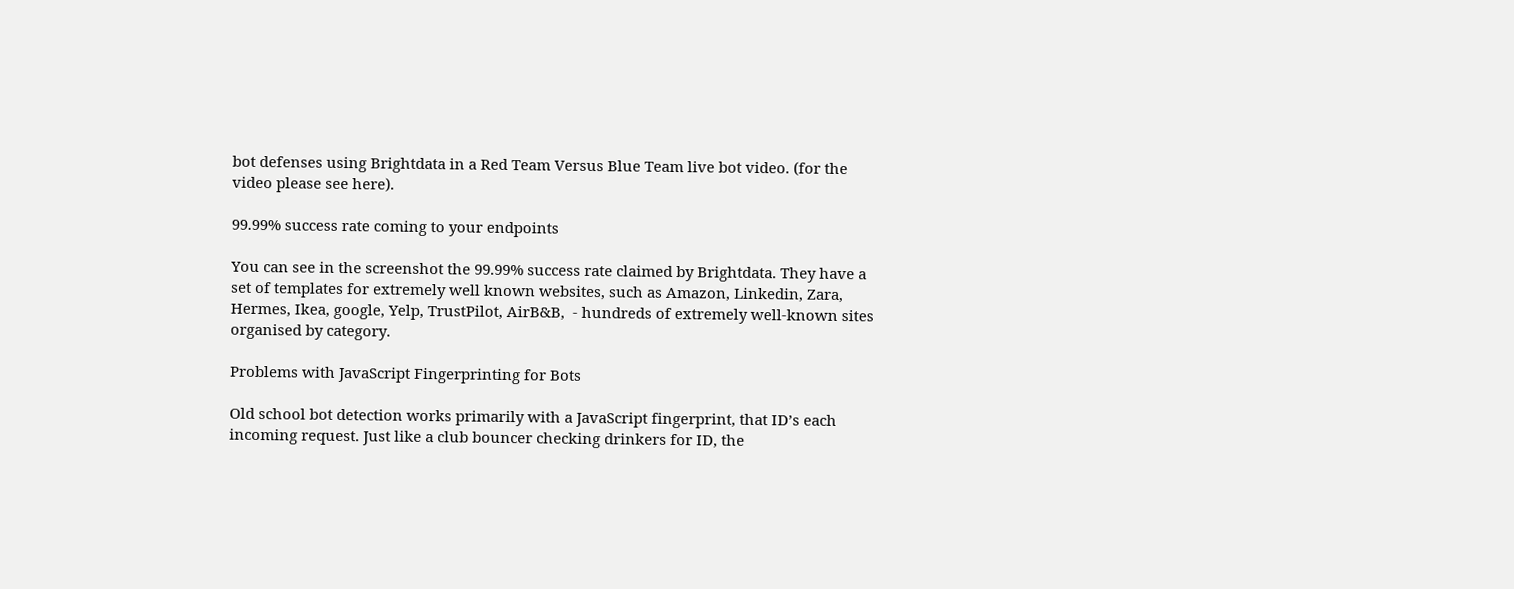bot defenses using Brightdata in a Red Team Versus Blue Team live bot video. (for the video please see here).

99.99% success rate coming to your endpoints

You can see in the screenshot the 99.99% success rate claimed by Brightdata. They have a set of templates for extremely well known websites, such as Amazon, Linkedin, Zara, Hermes, Ikea, google, Yelp, TrustPilot, AirB&B,  - hundreds of extremely well-known sites organised by category.

Problems with JavaScript Fingerprinting for Bots

Old school bot detection works primarily with a JavaScript fingerprint, that ID’s each incoming request. Just like a club bouncer checking drinkers for ID, the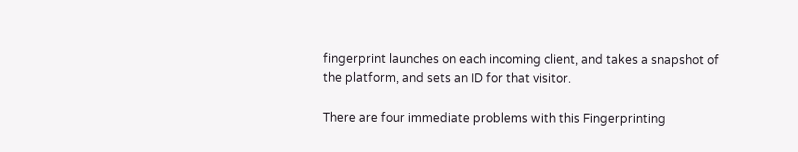fingerprint launches on each incoming client, and takes a snapshot of the platform, and sets an ID for that visitor.

There are four immediate problems with this Fingerprinting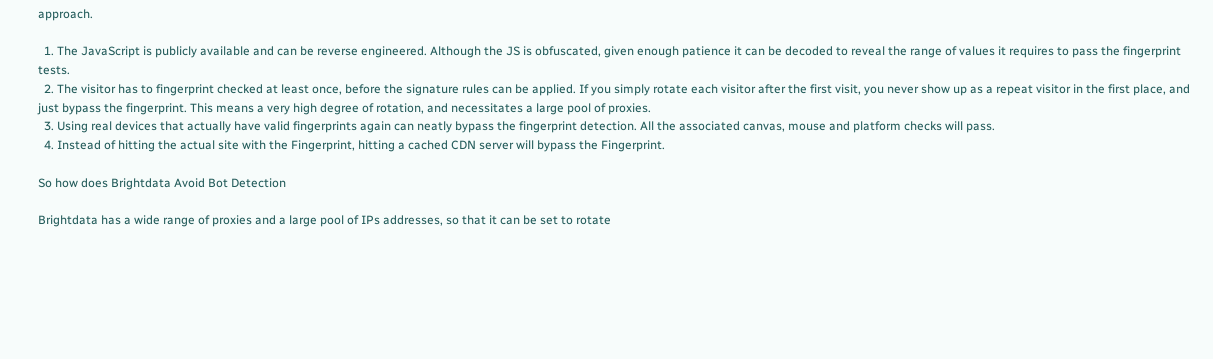approach.

  1. The JavaScript is publicly available and can be reverse engineered. Although the JS is obfuscated, given enough patience it can be decoded to reveal the range of values it requires to pass the fingerprint tests.
  2. The visitor has to fingerprint checked at least once, before the signature rules can be applied. If you simply rotate each visitor after the first visit, you never show up as a repeat visitor in the first place, and just bypass the fingerprint. This means a very high degree of rotation, and necessitates a large pool of proxies.
  3. Using real devices that actually have valid fingerprints again can neatly bypass the fingerprint detection. All the associated canvas, mouse and platform checks will pass.
  4. Instead of hitting the actual site with the Fingerprint, hitting a cached CDN server will bypass the Fingerprint.

So how does Brightdata Avoid Bot Detection

Brightdata has a wide range of proxies and a large pool of IPs addresses, so that it can be set to rotate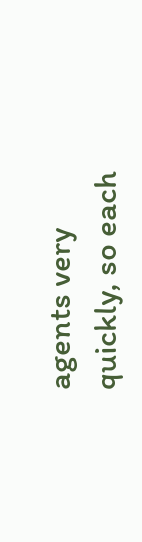agents very quickly, so each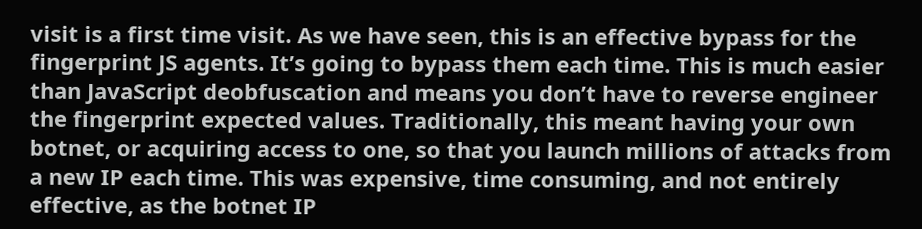visit is a first time visit. As we have seen, this is an effective bypass for the fingerprint JS agents. It’s going to bypass them each time. This is much easier than JavaScript deobfuscation and means you don’t have to reverse engineer the fingerprint expected values. Traditionally, this meant having your own botnet, or acquiring access to one, so that you launch millions of attacks from a new IP each time. This was expensive, time consuming, and not entirely effective, as the botnet IP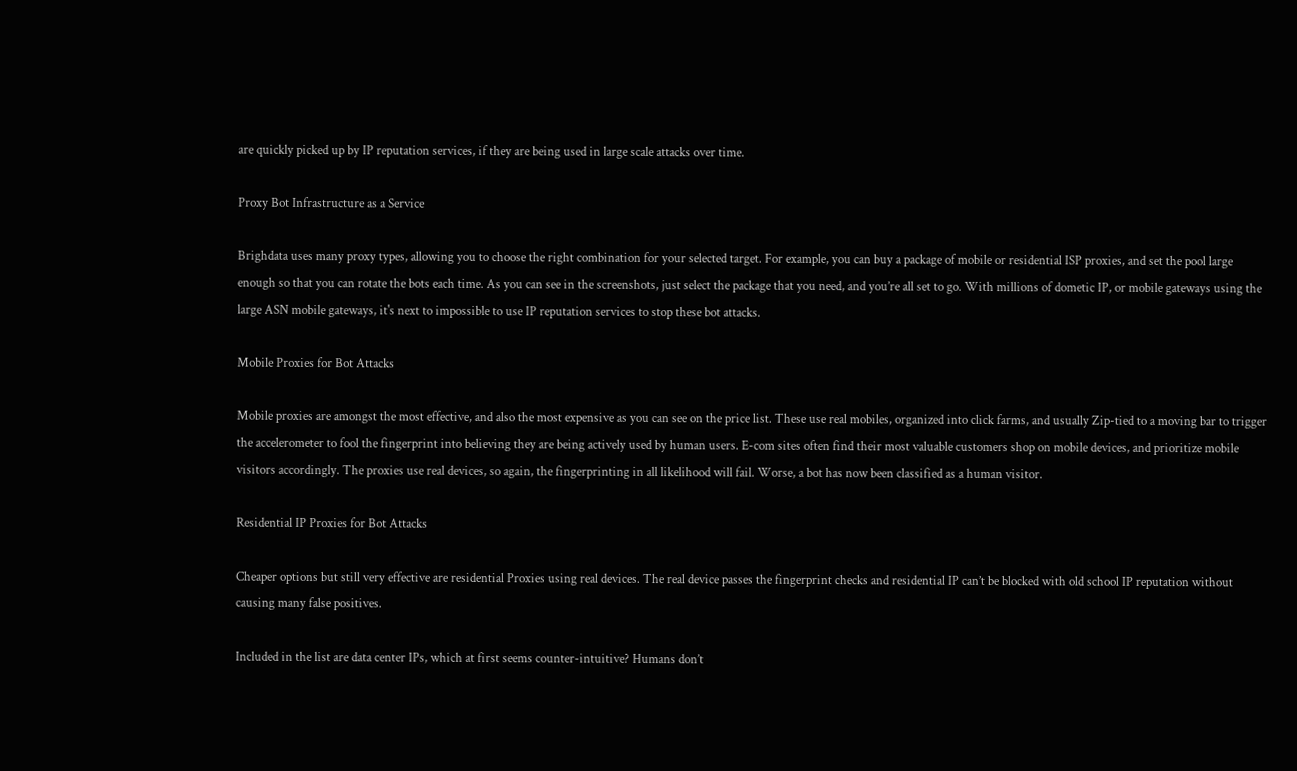are quickly picked up by IP reputation services, if they are being used in large scale attacks over time.

Proxy Bot Infrastructure as a Service

Brighdata uses many proxy types, allowing you to choose the right combination for your selected target. For example, you can buy a package of mobile or residential ISP proxies, and set the pool large enough so that you can rotate the bots each time. As you can see in the screenshots, just select the package that you need, and you’re all set to go. With millions of dometic IP, or mobile gateways using the large ASN mobile gateways, it's next to impossible to use IP reputation services to stop these bot attacks.

Mobile Proxies for Bot Attacks

Mobile proxies are amongst the most effective, and also the most expensive as you can see on the price list. These use real mobiles, organized into click farms, and usually Zip-tied to a moving bar to trigger the accelerometer to fool the fingerprint into believing they are being actively used by human users. E-com sites often find their most valuable customers shop on mobile devices, and prioritize mobile visitors accordingly. The proxies use real devices, so again, the fingerprinting in all likelihood will fail. Worse, a bot has now been classified as a human visitor.

Residential IP Proxies for Bot Attacks

Cheaper options but still very effective are residential Proxies using real devices. The real device passes the fingerprint checks and residential IP can’t be blocked with old school IP reputation without causing many false positives.

Included in the list are data center IPs, which at first seems counter-intuitive? Humans don’t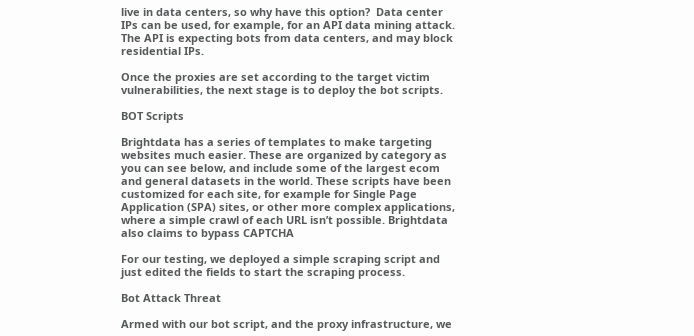live in data centers, so why have this option?  Data center IPs can be used, for example, for an API data mining attack. The API is expecting bots from data centers, and may block residential IPs.

Once the proxies are set according to the target victim vulnerabilities, the next stage is to deploy the bot scripts.

BOT Scripts

Brightdata has a series of templates to make targeting websites much easier. These are organized by category as you can see below, and include some of the largest ecom and general datasets in the world. These scripts have been customized for each site, for example for Single Page Application (SPA) sites, or other more complex applications, where a simple crawl of each URL isn’t possible. Brightdata also claims to bypass CAPTCHA

For our testing, we deployed a simple scraping script and just edited the fields to start the scraping process.

Bot Attack Threat

Armed with our bot script, and the proxy infrastructure, we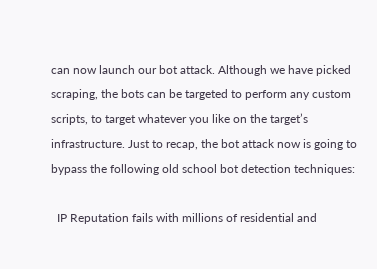can now launch our bot attack. Although we have picked scraping, the bots can be targeted to perform any custom scripts, to target whatever you like on the target’s infrastructure. Just to recap, the bot attack now is going to bypass the following old school bot detection techniques:

  IP Reputation fails with millions of residential and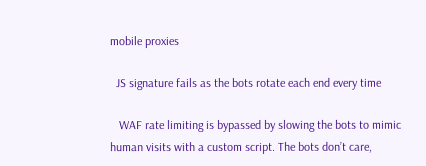mobile proxies

  JS signature fails as the bots rotate each end every time

   WAF rate limiting is bypassed by slowing the bots to mimic human visits with a custom script. The bots don’t care,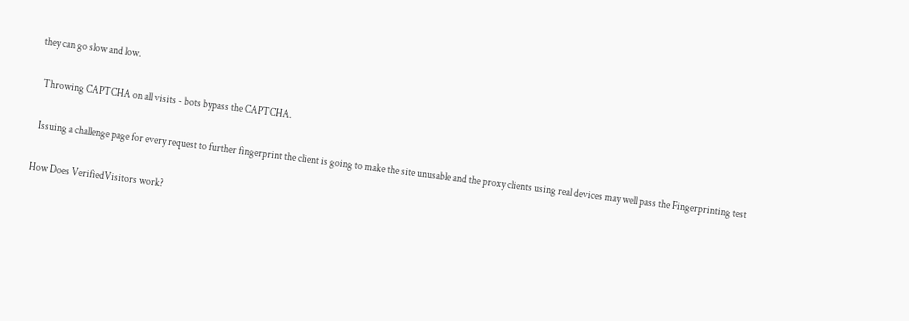they can go slow and low.

  Throwing CAPTCHA on all visits - bots bypass the CAPTCHA.

  Issuing a challenge page for every request to further fingerprint the client is going to make the site unusable and the proxy clients using real devices may well pass the Fingerprinting test

How Does VerifiedVisitors work?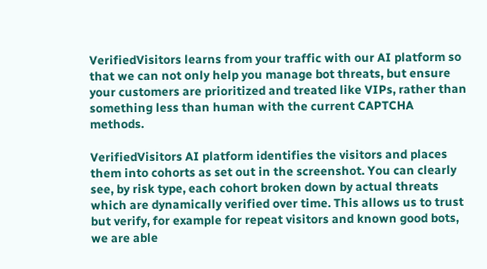VerifiedVisitors learns from your traffic with our AI platform so that we can not only help you manage bot threats, but ensure your customers are prioritized and treated like VIPs, rather than something less than human with the current CAPTCHA methods.

VerifiedVisitors AI platform identifies the visitors and places them into cohorts as set out in the screenshot. You can clearly see, by risk type, each cohort broken down by actual threats which are dynamically verified over time. This allows us to trust but verify, for example for repeat visitors and known good bots, we are able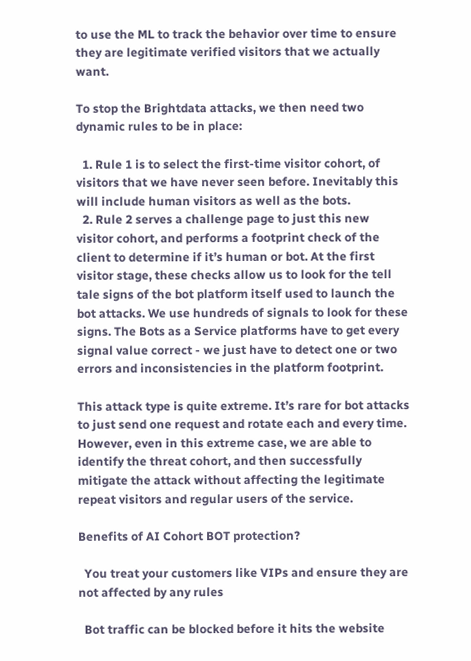to use the ML to track the behavior over time to ensure they are legitimate verified visitors that we actually want.

To stop the Brightdata attacks, we then need two dynamic rules to be in place:

  1. Rule 1 is to select the first-time visitor cohort, of visitors that we have never seen before. Inevitably this will include human visitors as well as the bots.
  2. Rule 2 serves a challenge page to just this new visitor cohort, and performs a footprint check of the client to determine if it’s human or bot. At the first visitor stage, these checks allow us to look for the tell tale signs of the bot platform itself used to launch the bot attacks. We use hundreds of signals to look for these signs. The Bots as a Service platforms have to get every signal value correct - we just have to detect one or two errors and inconsistencies in the platform footprint.

This attack type is quite extreme. It’s rare for bot attacks to just send one request and rotate each and every time. However, even in this extreme case, we are able to identify the threat cohort, and then successfully mitigate the attack without affecting the legitimate repeat visitors and regular users of the service.

Benefits of AI Cohort BOT protection?

  You treat your customers like VIPs and ensure they are not affected by any rules

  Bot traffic can be blocked before it hits the website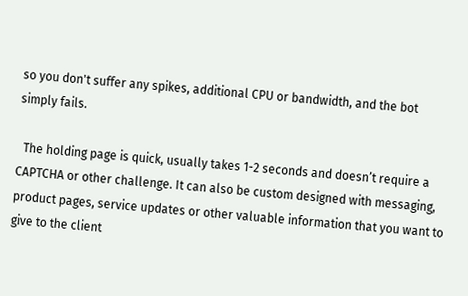so you don't suffer any spikes, additional CPU or bandwidth, and the bot simply fails.

  The holding page is quick, usually takes 1-2 seconds and doesn’t require a CAPTCHA or other challenge. It can also be custom designed with messaging, product pages, service updates or other valuable information that you want to give to the client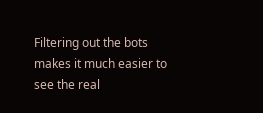Filtering out the bots makes it much easier to see the real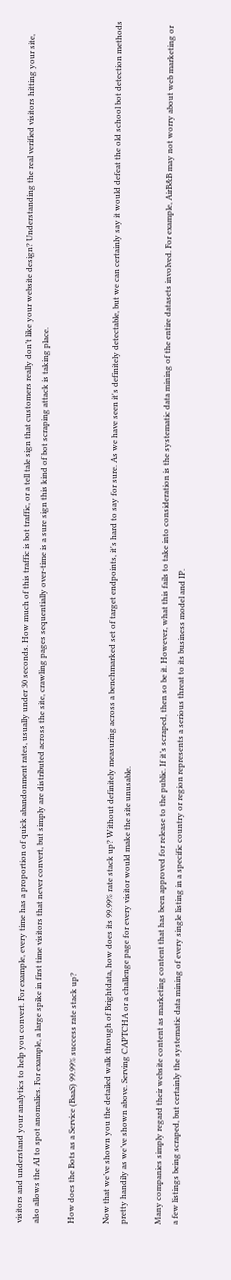visitors and understand your analytics to help you convert. For example, every time has a proportion of quick abandonment rates, usually under 30 seconds. How much of this traffic is bot traffic, or a tell tale sign that customers really don’t like your website design? Understanding the real verified visitors hitting your site, also allows the AI to spot anomalies. For example, a large spike in first time visitors that never convert, but simply are distributed across the site, crawling pages sequentially over-time is a sure sign this kind of bot scraping attack is taking place.

How does the Bots as a Service (BaaS) 99.99% success rate stack up?

Now that we’ve shown you the detailed walk through of Brightdata, how does its 99.99% rate stack up? Without definitely measuring across a benchmarked set of target endpoints, it's hard to say for sure. As we have seen it's definitely detectable, but we can certainly say it would defeat the old school bot detection methods pretty handily as we’ve shown above. Serving CAPTCHA or a challenge page for every visitor would make the site unusable.

Many companies simply regard their website content as marketing content that has been approved for release to the public. If it’s scraped, then so be it. However, what this fails to take into consideration is the systematic data mining of the entire datasets involved. For example, AirB&B may not worry about web marketing or a few listings being scraped, but certainly the systematic data mining of every single listing in a specific country or region represents a serious threat to its business model and IP.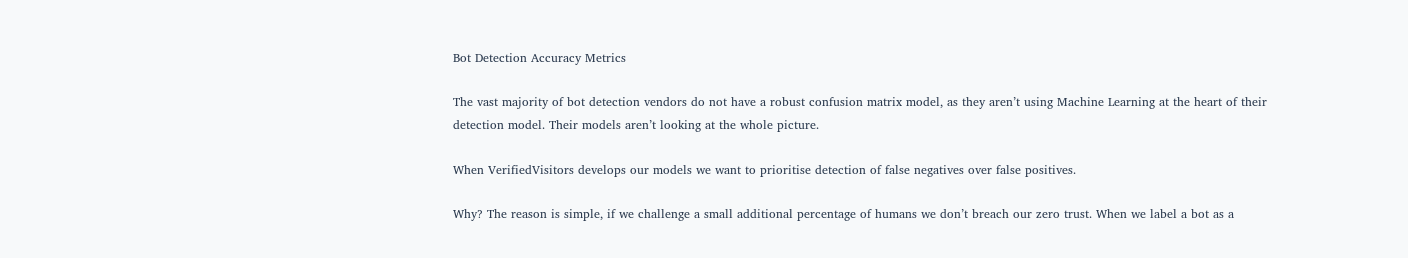Bot Detection Accuracy Metrics

The vast majority of bot detection vendors do not have a robust confusion matrix model, as they aren’t using Machine Learning at the heart of their detection model. Their models aren’t looking at the whole picture.

When VerifiedVisitors develops our models we want to prioritise detection of false negatives over false positives.

Why? The reason is simple, if we challenge a small additional percentage of humans we don’t breach our zero trust. When we label a bot as a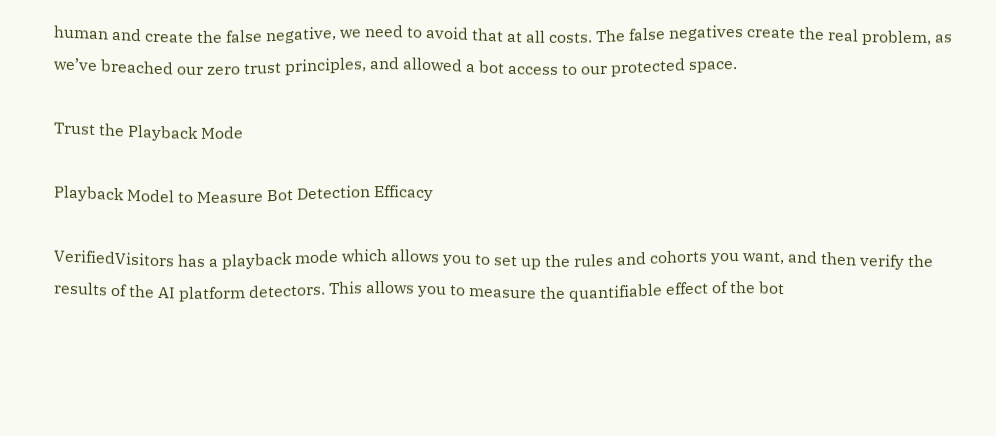human and create the false negative, we need to avoid that at all costs. The false negatives create the real problem, as we’ve breached our zero trust principles, and allowed a bot access to our protected space.

Trust the Playback Mode

Playback Model to Measure Bot Detection Efficacy

VerifiedVisitors has a playback mode which allows you to set up the rules and cohorts you want, and then verify the results of the AI platform detectors. This allows you to measure the quantifiable effect of the bot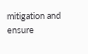mitigation and ensure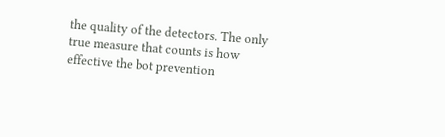the quality of the detectors. The only true measure that counts is how effective the bot prevention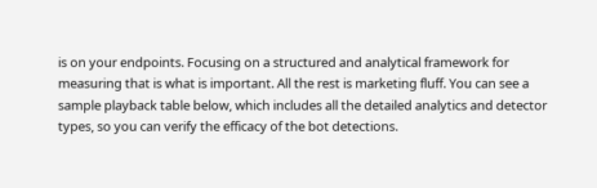is on your endpoints. Focusing on a structured and analytical framework for measuring that is what is important. All the rest is marketing fluff. You can see a sample playback table below, which includes all the detailed analytics and detector types, so you can verify the efficacy of the bot detections.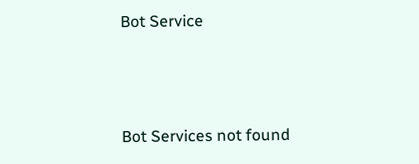Bot Service



Bot Services not found